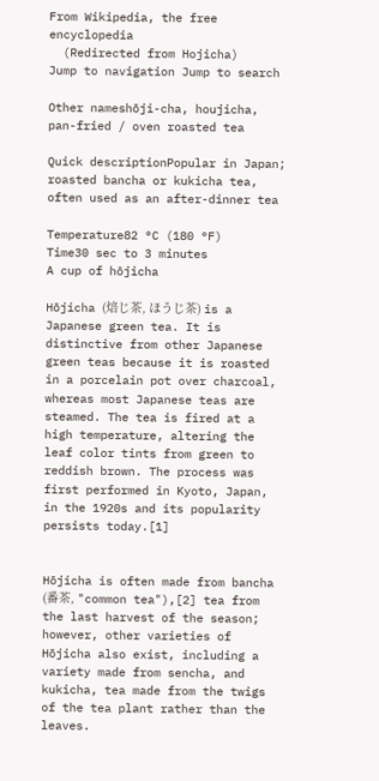From Wikipedia, the free encyclopedia
  (Redirected from Hojicha)
Jump to navigation Jump to search

Other nameshōji-cha, houjicha, pan-fried / oven roasted tea

Quick descriptionPopular in Japan; roasted bancha or kukicha tea, often used as an after-dinner tea

Temperature82 °C (180 °F)
Time30 sec to 3 minutes
A cup of hōjicha

Hōjicha (焙じ茶, ほうじ茶) is a Japanese green tea. It is distinctive from other Japanese green teas because it is roasted in a porcelain pot over charcoal, whereas most Japanese teas are steamed. The tea is fired at a high temperature, altering the leaf color tints from green to reddish brown. The process was first performed in Kyoto, Japan, in the 1920s and its popularity persists today.[1]


Hōjicha is often made from bancha (番茶, "common tea"),[2] tea from the last harvest of the season; however, other varieties of Hōjicha also exist, including a variety made from sencha, and kukicha, tea made from the twigs of the tea plant rather than the leaves.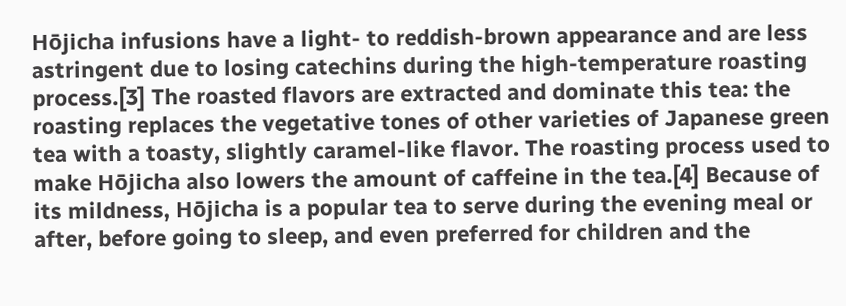Hōjicha infusions have a light- to reddish-brown appearance and are less astringent due to losing catechins during the high-temperature roasting process.[3] The roasted flavors are extracted and dominate this tea: the roasting replaces the vegetative tones of other varieties of Japanese green tea with a toasty, slightly caramel-like flavor. The roasting process used to make Hōjicha also lowers the amount of caffeine in the tea.[4] Because of its mildness, Hōjicha is a popular tea to serve during the evening meal or after, before going to sleep, and even preferred for children and the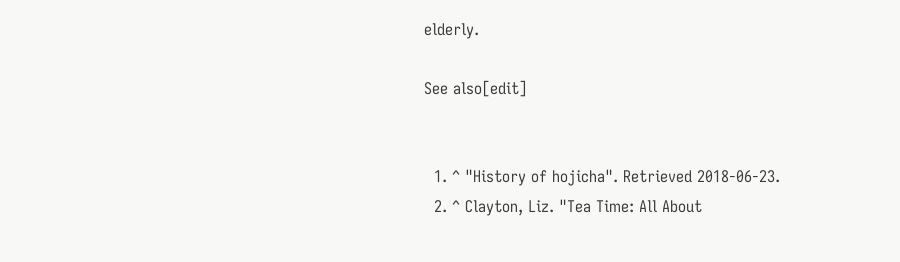elderly.

See also[edit]


  1. ^ "History of hojicha". Retrieved 2018-06-23.
  2. ^ Clayton, Liz. "Tea Time: All About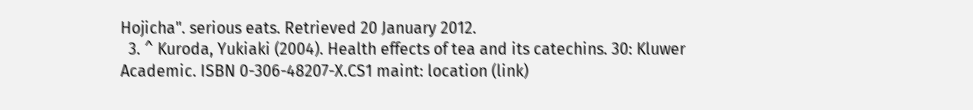Hojicha". serious eats. Retrieved 20 January 2012.
  3. ^ Kuroda, Yukiaki (2004). Health effects of tea and its catechins. 30: Kluwer Academic. ISBN 0-306-48207-X.CS1 maint: location (link)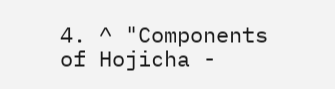4. ^ "Components of Hojicha -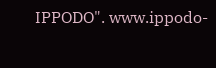IPPODO". www.ippodo-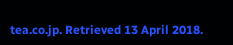tea.co.jp. Retrieved 13 April 2018.